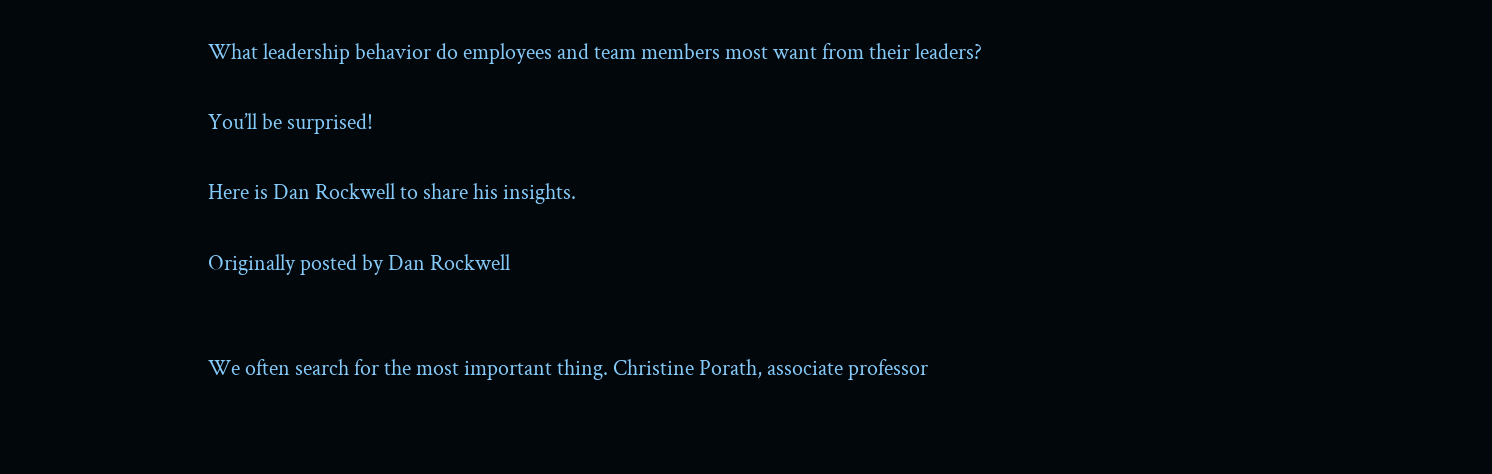What leadership behavior do employees and team members most want from their leaders?

You’ll be surprised!

Here is Dan Rockwell to share his insights.

Originally posted by Dan Rockwell


We often search for the most important thing. Christine Porath, associate professor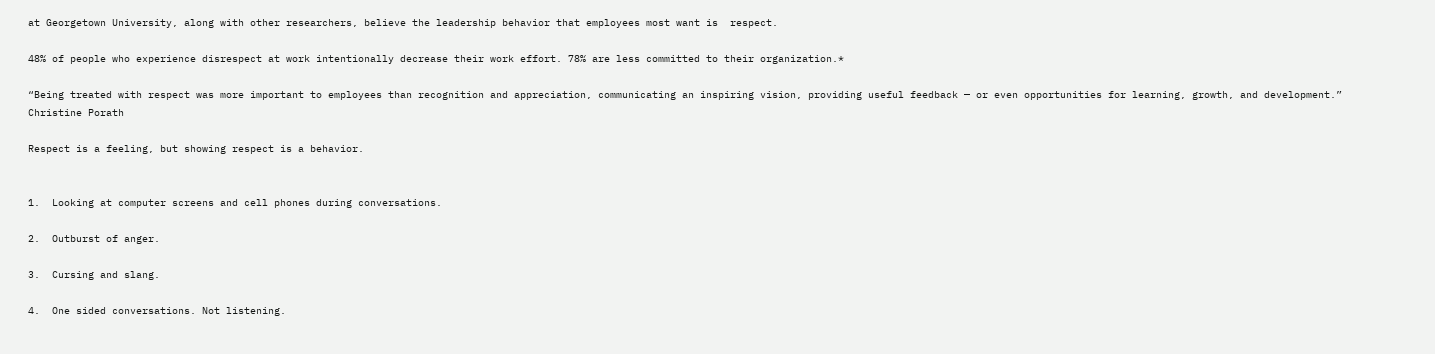at Georgetown University, along with other researchers, believe the leadership behavior that employees most want is  respect.

48% of people who experience disrespect at work intentionally decrease their work effort. 78% are less committed to their organization.*

“Being treated with respect was more important to employees than recognition and appreciation, communicating an inspiring vision, providing useful feedback — or even opportunities for learning, growth, and development.” Christine Porath

Respect is a feeling, but showing respect is a behavior.


1.  Looking at computer screens and cell phones during conversations.

2.  Outburst of anger.

3.  Cursing and slang.

4.  One sided conversations. Not listening.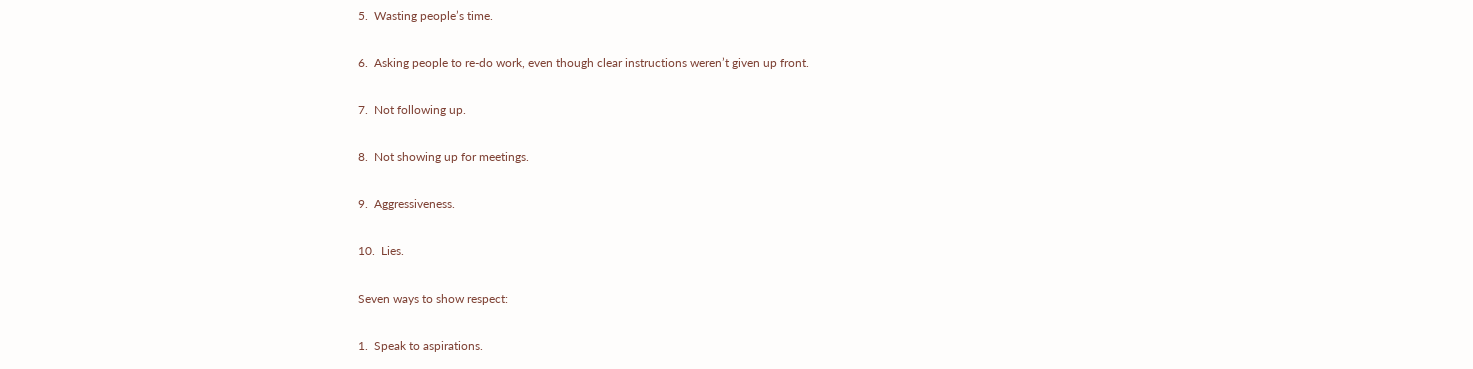5.  Wasting people’s time.

6.  Asking people to re-do work, even though clear instructions weren’t given up front.

7.  Not following up.

8.  Not showing up for meetings.

9.  Aggressiveness.

10.  Lies.

Seven ways to show respect:

1.  Speak to aspirations.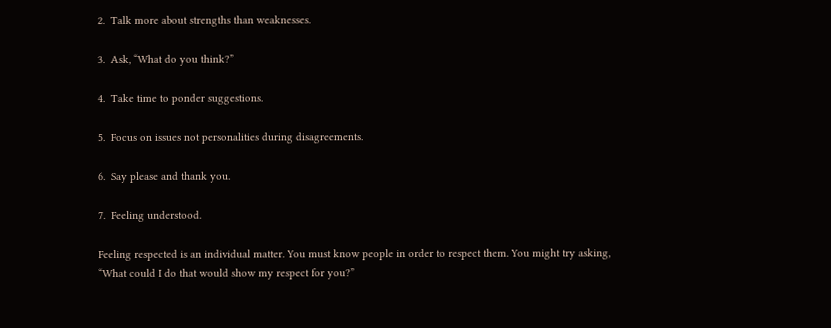2.  Talk more about strengths than weaknesses.

3.  Ask, “What do you think?”

4.  Take time to ponder suggestions.

5.  Focus on issues not personalities during disagreements.

6.  Say please and thank you.

7.  Feeling understood.

Feeling respected is an individual matter. You must know people in order to respect them. You might try asking, “What could I do that would show my respect for you?”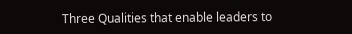Three Qualities that enable leaders to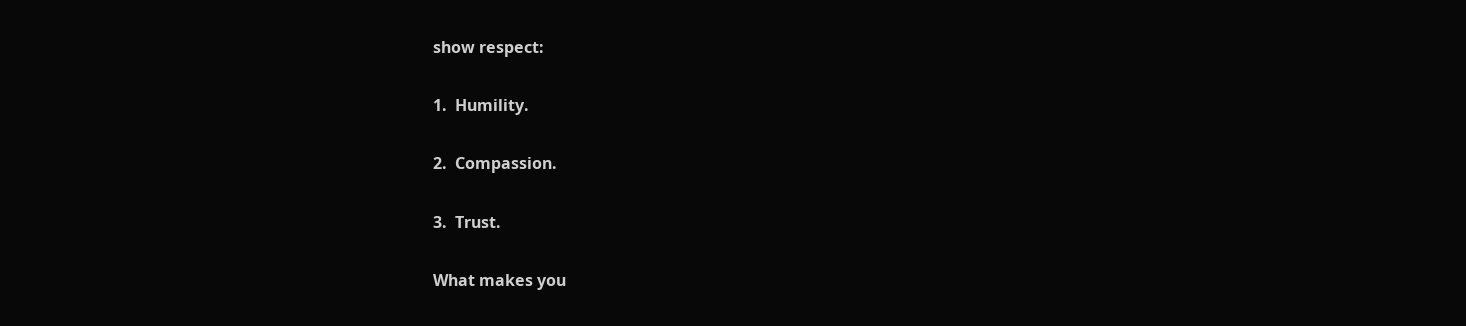show respect:

1.  Humility.

2.  Compassion.

3.  Trust.

What makes you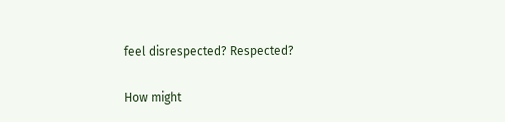feel disrespected? Respected?

How might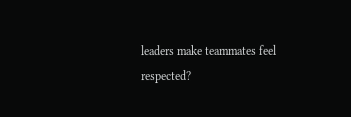leaders make teammates feel respected?